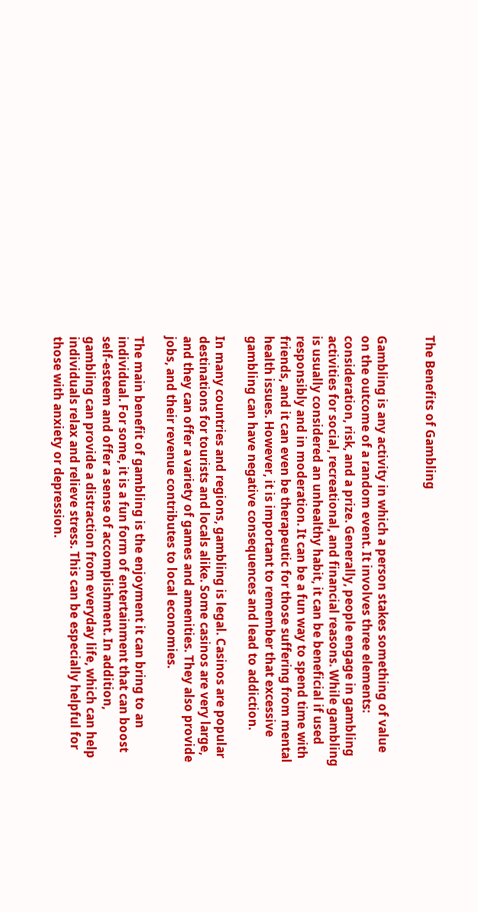The Benefits of Gambling


Gambling is any activity in which a person stakes something of value on the outcome of a random event. It involves three elements: consideration, risk, and a prize. Generally, people engage in gambling activities for social, recreational, and financial reasons. While gambling is usually considered an unhealthy habit, it can be beneficial if used responsibly and in moderation. It can be a fun way to spend time with friends, and it can even be therapeutic for those suffering from mental health issues. However, it is important to remember that excessive gambling can have negative consequences and lead to addiction.

In many countries and regions, gambling is legal. Casinos are popular destinations for tourists and locals alike. Some casinos are very large, and they can offer a variety of games and amenities. They also provide jobs, and their revenue contributes to local economies.

The main benefit of gambling is the enjoyment it can bring to an individual. For some, it is a fun form of entertainment that can boost self-esteem and offer a sense of accomplishment. In addition, gambling can provide a distraction from everyday life, which can help individuals relax and relieve stress. This can be especially helpful for those with anxiety or depression.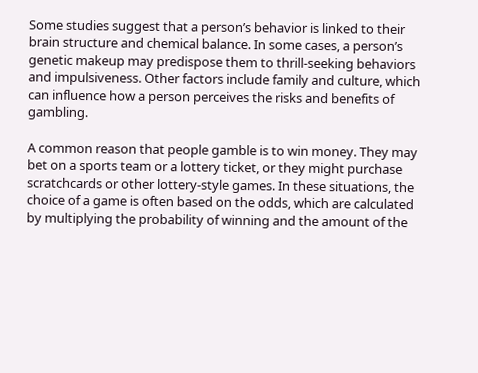Some studies suggest that a person’s behavior is linked to their brain structure and chemical balance. In some cases, a person’s genetic makeup may predispose them to thrill-seeking behaviors and impulsiveness. Other factors include family and culture, which can influence how a person perceives the risks and benefits of gambling.

A common reason that people gamble is to win money. They may bet on a sports team or a lottery ticket, or they might purchase scratchcards or other lottery-style games. In these situations, the choice of a game is often based on the odds, which are calculated by multiplying the probability of winning and the amount of the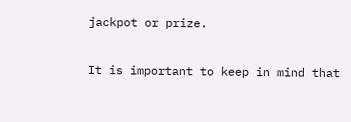jackpot or prize.

It is important to keep in mind that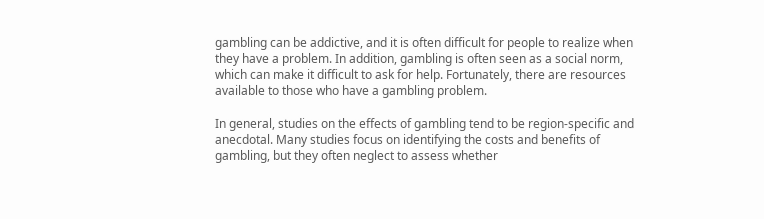gambling can be addictive, and it is often difficult for people to realize when they have a problem. In addition, gambling is often seen as a social norm, which can make it difficult to ask for help. Fortunately, there are resources available to those who have a gambling problem.

In general, studies on the effects of gambling tend to be region-specific and anecdotal. Many studies focus on identifying the costs and benefits of gambling, but they often neglect to assess whether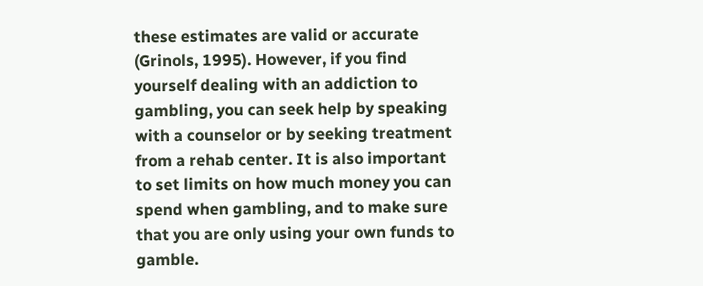these estimates are valid or accurate (Grinols, 1995). However, if you find yourself dealing with an addiction to gambling, you can seek help by speaking with a counselor or by seeking treatment from a rehab center. It is also important to set limits on how much money you can spend when gambling, and to make sure that you are only using your own funds to gamble.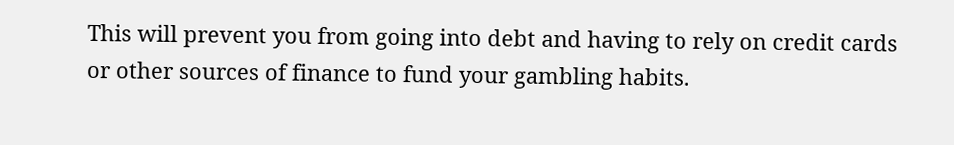This will prevent you from going into debt and having to rely on credit cards or other sources of finance to fund your gambling habits.